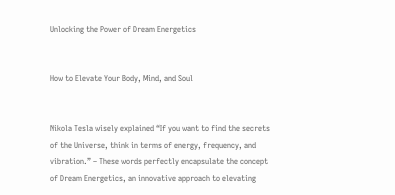Unlocking the Power of Dream Energetics


How to Elevate Your Body, Mind, and Soul


Nikola Tesla wisely explained “If you want to find the secrets of the Universe, think in terms of energy, frequency, and vibration.” – These words perfectly encapsulate the concept of Dream Energetics, an innovative approach to elevating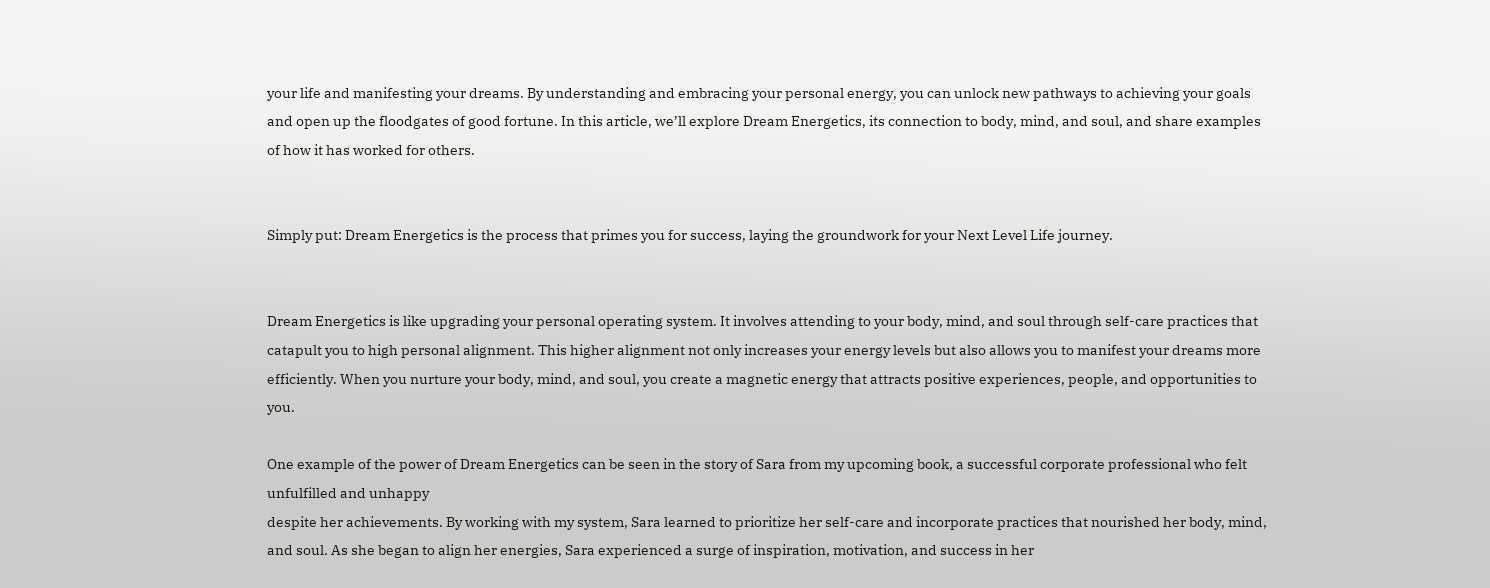your life and manifesting your dreams. By understanding and embracing your personal energy, you can unlock new pathways to achieving your goals and open up the floodgates of good fortune. In this article, we’ll explore Dream Energetics, its connection to body, mind, and soul, and share examples of how it has worked for others.


Simply put: Dream Energetics is the process that primes you for success, laying the groundwork for your Next Level Life journey.


Dream Energetics is like upgrading your personal operating system. It involves attending to your body, mind, and soul through self-care practices that catapult you to high personal alignment. This higher alignment not only increases your energy levels but also allows you to manifest your dreams more efficiently. When you nurture your body, mind, and soul, you create a magnetic energy that attracts positive experiences, people, and opportunities to you.

One example of the power of Dream Energetics can be seen in the story of Sara from my upcoming book, a successful corporate professional who felt unfulfilled and unhappy
despite her achievements. By working with my system, Sara learned to prioritize her self-care and incorporate practices that nourished her body, mind, and soul. As she began to align her energies, Sara experienced a surge of inspiration, motivation, and success in her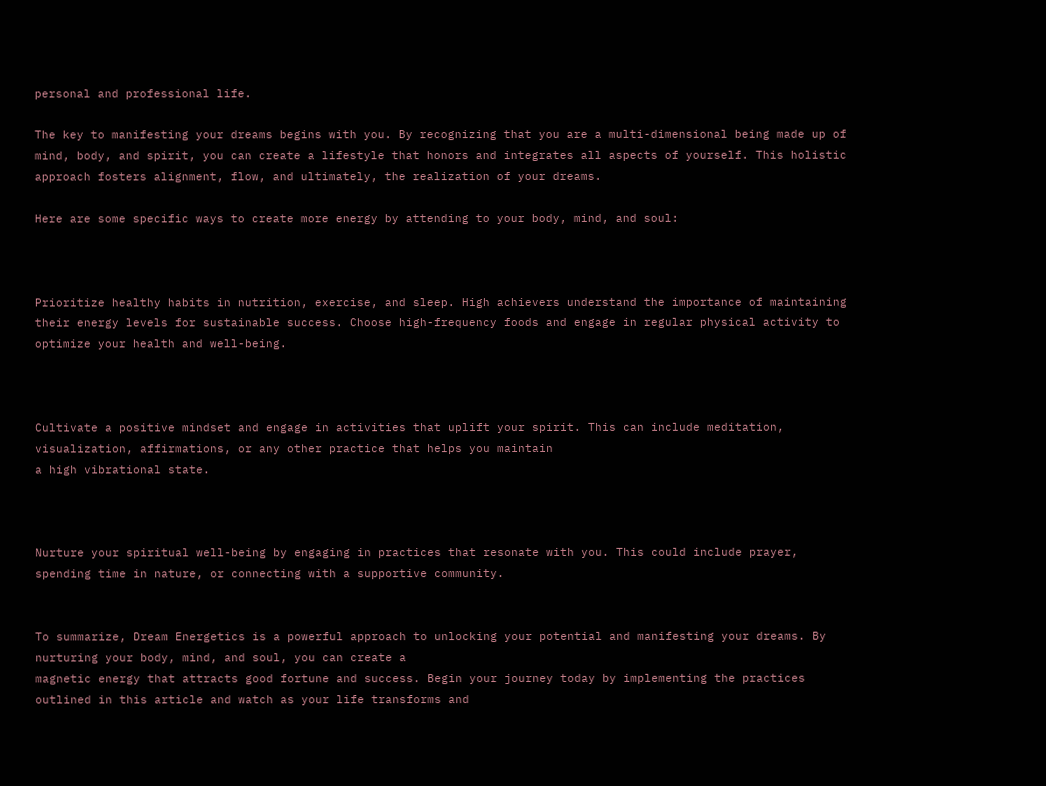personal and professional life.

The key to manifesting your dreams begins with you. By recognizing that you are a multi-dimensional being made up of mind, body, and spirit, you can create a lifestyle that honors and integrates all aspects of yourself. This holistic approach fosters alignment, flow, and ultimately, the realization of your dreams.

Here are some specific ways to create more energy by attending to your body, mind, and soul:



Prioritize healthy habits in nutrition, exercise, and sleep. High achievers understand the importance of maintaining their energy levels for sustainable success. Choose high-frequency foods and engage in regular physical activity to optimize your health and well-being.



Cultivate a positive mindset and engage in activities that uplift your spirit. This can include meditation, visualization, affirmations, or any other practice that helps you maintain
a high vibrational state.



Nurture your spiritual well-being by engaging in practices that resonate with you. This could include prayer, spending time in nature, or connecting with a supportive community.


To summarize, Dream Energetics is a powerful approach to unlocking your potential and manifesting your dreams. By nurturing your body, mind, and soul, you can create a
magnetic energy that attracts good fortune and success. Begin your journey today by implementing the practices outlined in this article and watch as your life transforms and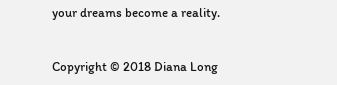your dreams become a reality.


Copyright © 2018 Diana Long